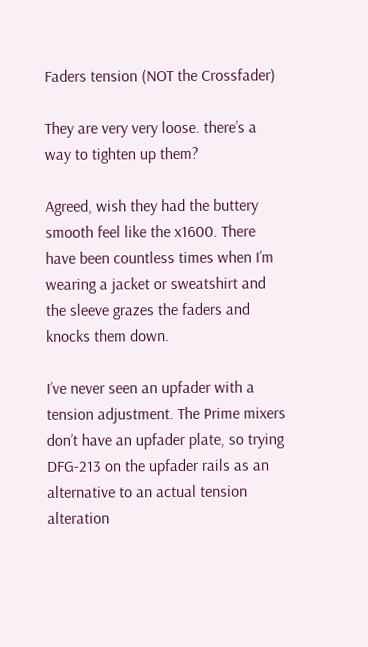Faders tension (NOT the Crossfader)

They are very very loose. there’s a way to tighten up them?

Agreed, wish they had the buttery smooth feel like the x1600. There have been countless times when I’m wearing a jacket or sweatshirt and the sleeve grazes the faders and knocks them down.

I’ve never seen an upfader with a tension adjustment. The Prime mixers don’t have an upfader plate, so trying DFG-213 on the upfader rails as an alternative to an actual tension alteration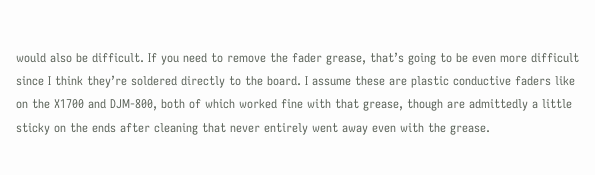would also be difficult. If you need to remove the fader grease, that’s going to be even more difficult since I think they’re soldered directly to the board. I assume these are plastic conductive faders like on the X1700 and DJM-800, both of which worked fine with that grease, though are admittedly a little sticky on the ends after cleaning that never entirely went away even with the grease.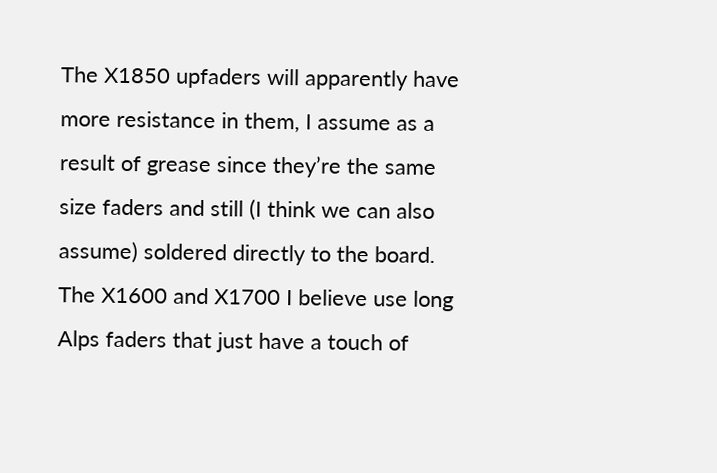The X1850 upfaders will apparently have more resistance in them, I assume as a result of grease since they’re the same size faders and still (I think we can also assume) soldered directly to the board. The X1600 and X1700 I believe use long Alps faders that just have a touch of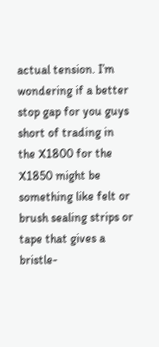actual tension. I’m wondering if a better stop gap for you guys short of trading in the X1800 for the X1850 might be something like felt or brush sealing strips or tape that gives a bristle-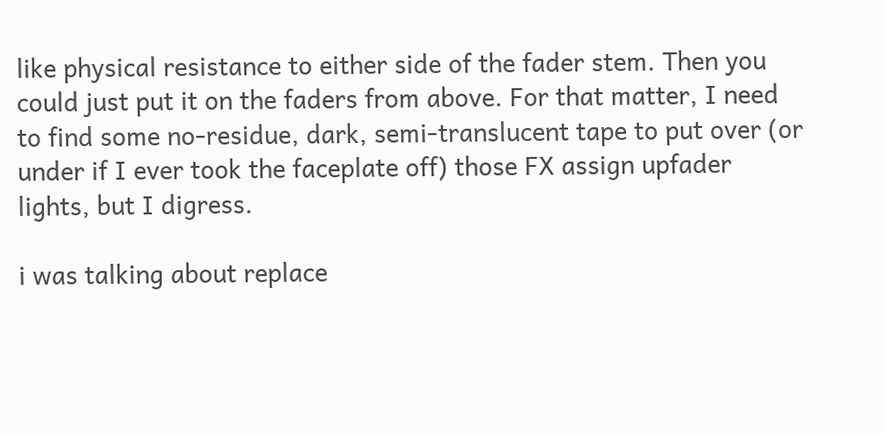like physical resistance to either side of the fader stem. Then you could just put it on the faders from above. For that matter, I need to find some no-residue, dark, semi-translucent tape to put over (or under if I ever took the faceplate off) those FX assign upfader lights, but I digress.

i was talking about replace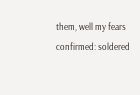them, well my fears confirmed: soldered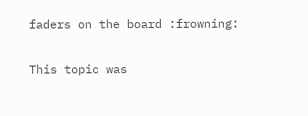faders on the board :frowning:

This topic was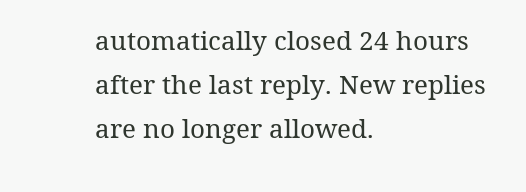automatically closed 24 hours after the last reply. New replies are no longer allowed.